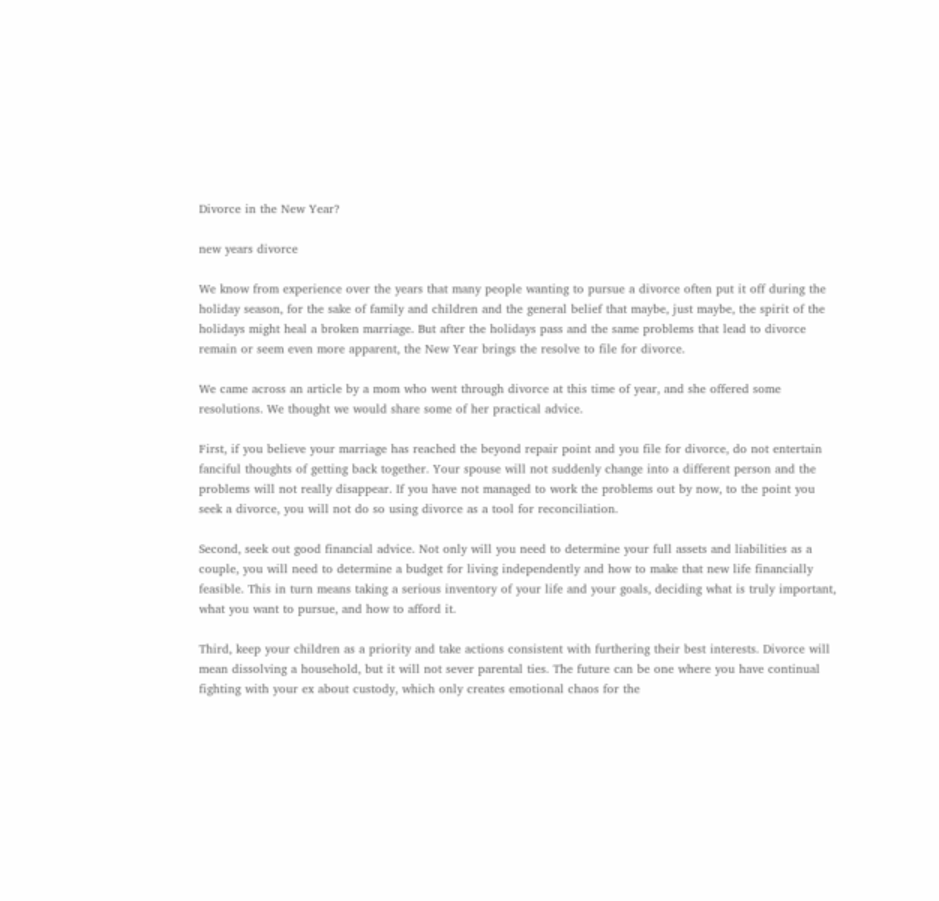Divorce in the New Year?

new years divorce

We know from experience over the years that many people wanting to pursue a divorce often put it off during the holiday season, for the sake of family and children and the general belief that maybe, just maybe, the spirit of the holidays might heal a broken marriage. But after the holidays pass and the same problems that lead to divorce remain or seem even more apparent, the New Year brings the resolve to file for divorce.

We came across an article by a mom who went through divorce at this time of year, and she offered some resolutions. We thought we would share some of her practical advice.

First, if you believe your marriage has reached the beyond repair point and you file for divorce, do not entertain fanciful thoughts of getting back together. Your spouse will not suddenly change into a different person and the problems will not really disappear. If you have not managed to work the problems out by now, to the point you seek a divorce, you will not do so using divorce as a tool for reconciliation.

Second, seek out good financial advice. Not only will you need to determine your full assets and liabilities as a couple, you will need to determine a budget for living independently and how to make that new life financially feasible. This in turn means taking a serious inventory of your life and your goals, deciding what is truly important, what you want to pursue, and how to afford it.

Third, keep your children as a priority and take actions consistent with furthering their best interests. Divorce will mean dissolving a household, but it will not sever parental ties. The future can be one where you have continual fighting with your ex about custody, which only creates emotional chaos for the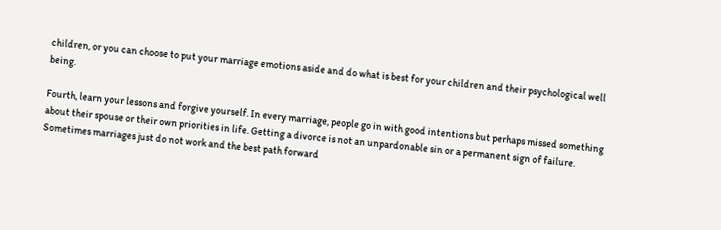children, or you can choose to put your marriage emotions aside and do what is best for your children and their psychological well being.

Fourth, learn your lessons and forgive yourself. In every marriage, people go in with good intentions but perhaps missed something about their spouse or their own priorities in life. Getting a divorce is not an unpardonable sin or a permanent sign of failure. Sometimes marriages just do not work and the best path forward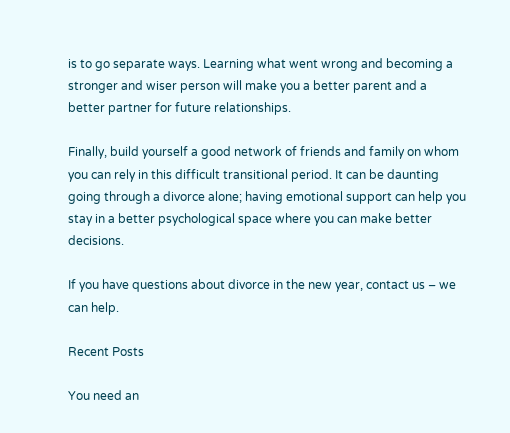is to go separate ways. Learning what went wrong and becoming a stronger and wiser person will make you a better parent and a better partner for future relationships.

Finally, build yourself a good network of friends and family on whom you can rely in this difficult transitional period. It can be daunting going through a divorce alone; having emotional support can help you stay in a better psychological space where you can make better decisions.

If you have questions about divorce in the new year, contact us – we can help.

Recent Posts

You need an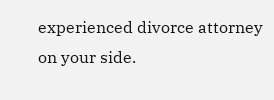experienced divorce attorney on your side.